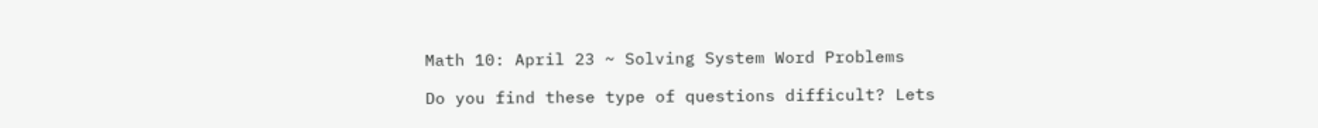Math 10: April 23 ~ Solving System Word Problems

Do you find these type of questions difficult? Lets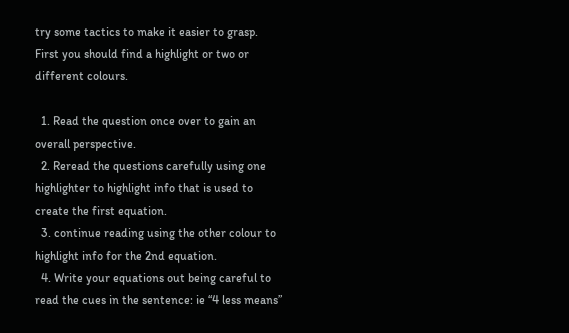try some tactics to make it easier to grasp. First you should find a highlight or two or different colours.

  1. Read the question once over to gain an overall perspective.
  2. Reread the questions carefully using one highlighter to highlight info that is used to create the first equation.
  3. continue reading using the other colour to highlight info for the 2nd equation.
  4. Write your equations out being careful to read the cues in the sentence: ie “4 less means”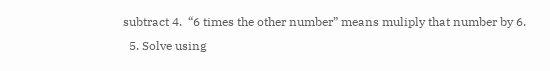subtract 4.  “6 times the other number” means muliply that number by 6.
  5. Solve using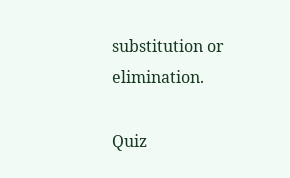substitution or elimination.

Quiz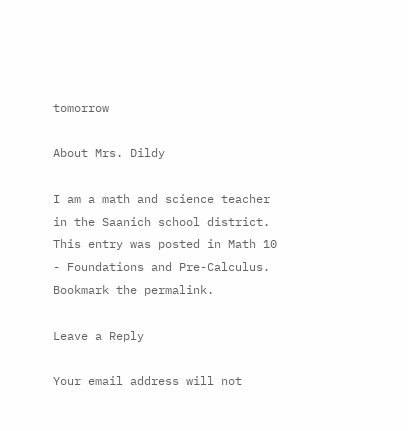tomorrow

About Mrs. Dildy

I am a math and science teacher in the Saanich school district.
This entry was posted in Math 10 - Foundations and Pre-Calculus. Bookmark the permalink.

Leave a Reply

Your email address will not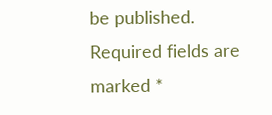be published. Required fields are marked *